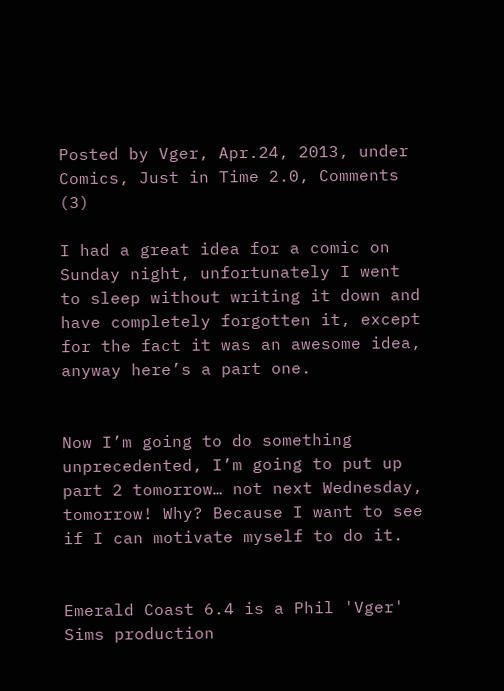Posted by Vger, Apr.24, 2013, under Comics, Just in Time 2.0, Comments (3)

I had a great idea for a comic on Sunday night, unfortunately I went to sleep without writing it down and have completely forgotten it, except for the fact it was an awesome idea, anyway here’s a part one.


Now I’m going to do something unprecedented, I’m going to put up part 2 tomorrow… not next Wednesday, tomorrow! Why? Because I want to see if I can motivate myself to do it.


Emerald Coast 6.4 is a Phil 'Vger' Sims production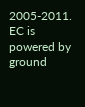2005-2011. EC is powered by ground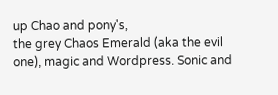up Chao and pony's,
the grey Chaos Emerald (aka the evil one), magic and Wordpress. Sonic and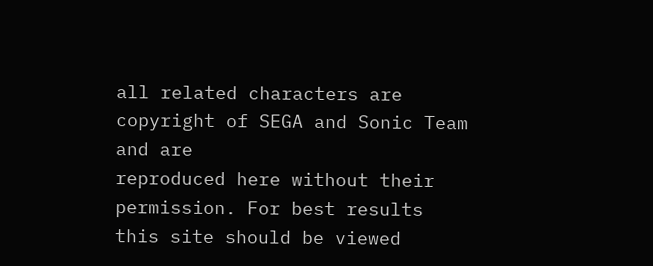all related characters are copyright of SEGA and Sonic Team and are
reproduced here without their permission. For best results this site should be viewed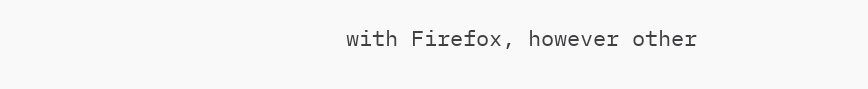with Firefox, however other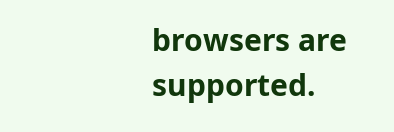browsers are supported.